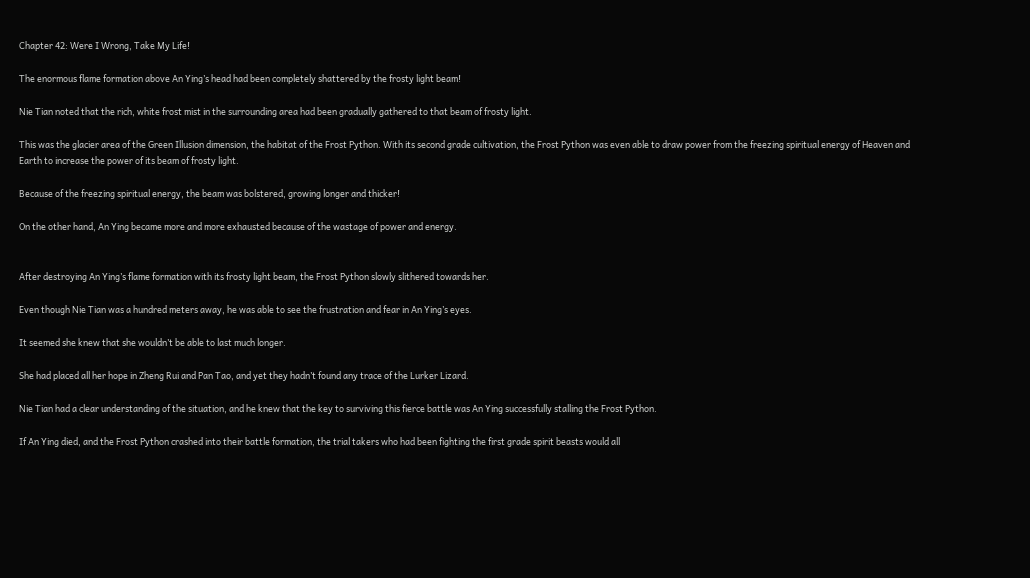Chapter 42: Were I Wrong, Take My Life!

The enormous flame formation above An Ying’s head had been completely shattered by the frosty light beam!

Nie Tian noted that the rich, white frost mist in the surrounding area had been gradually gathered to that beam of frosty light.

This was the glacier area of the Green Illusion dimension, the habitat of the Frost Python. With its second grade cultivation, the Frost Python was even able to draw power from the freezing spiritual energy of Heaven and Earth to increase the power of its beam of frosty light.

Because of the freezing spiritual energy, the beam was bolstered, growing longer and thicker!

On the other hand, An Ying became more and more exhausted because of the wastage of power and energy.


After destroying An Ying’s flame formation with its frosty light beam, the Frost Python slowly slithered towards her.

Even though Nie Tian was a hundred meters away, he was able to see the frustration and fear in An Ying’s eyes.

It seemed she knew that she wouldn’t be able to last much longer.

She had placed all her hope in Zheng Rui and Pan Tao, and yet they hadn’t found any trace of the Lurker Lizard.

Nie Tian had a clear understanding of the situation, and he knew that the key to surviving this fierce battle was An Ying successfully stalling the Frost Python.

If An Ying died, and the Frost Python crashed into their battle formation, the trial takers who had been fighting the first grade spirit beasts would all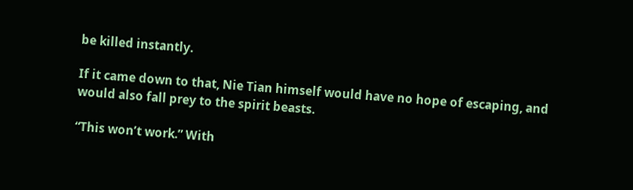be killed instantly.

If it came down to that, Nie Tian himself would have no hope of escaping, and would also fall prey to the spirit beasts.

“This won’t work.” With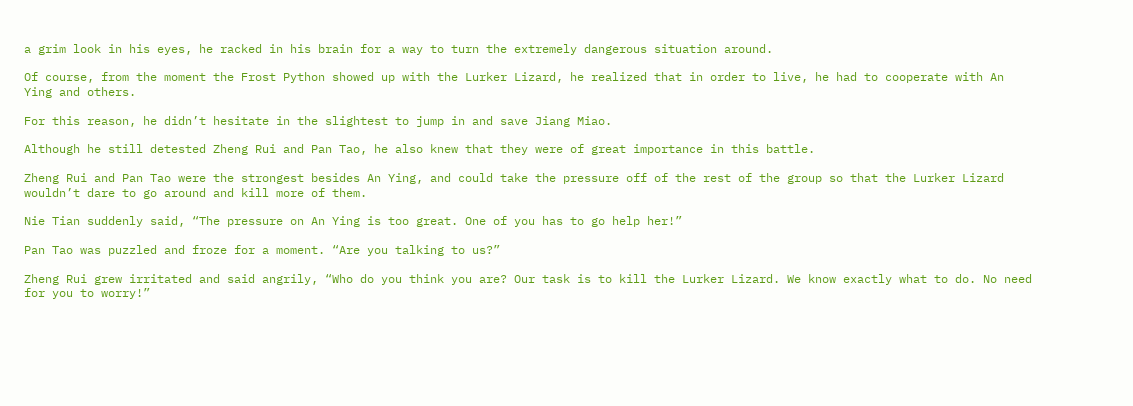a grim look in his eyes, he racked in his brain for a way to turn the extremely dangerous situation around.

Of course, from the moment the Frost Python showed up with the Lurker Lizard, he realized that in order to live, he had to cooperate with An Ying and others.

For this reason, he didn’t hesitate in the slightest to jump in and save Jiang Miao.

Although he still detested Zheng Rui and Pan Tao, he also knew that they were of great importance in this battle.

Zheng Rui and Pan Tao were the strongest besides An Ying, and could take the pressure off of the rest of the group so that the Lurker Lizard wouldn’t dare to go around and kill more of them.

Nie Tian suddenly said, “The pressure on An Ying is too great. One of you has to go help her!”

Pan Tao was puzzled and froze for a moment. “Are you talking to us?”

Zheng Rui grew irritated and said angrily, “Who do you think you are? Our task is to kill the Lurker Lizard. We know exactly what to do. No need for you to worry!”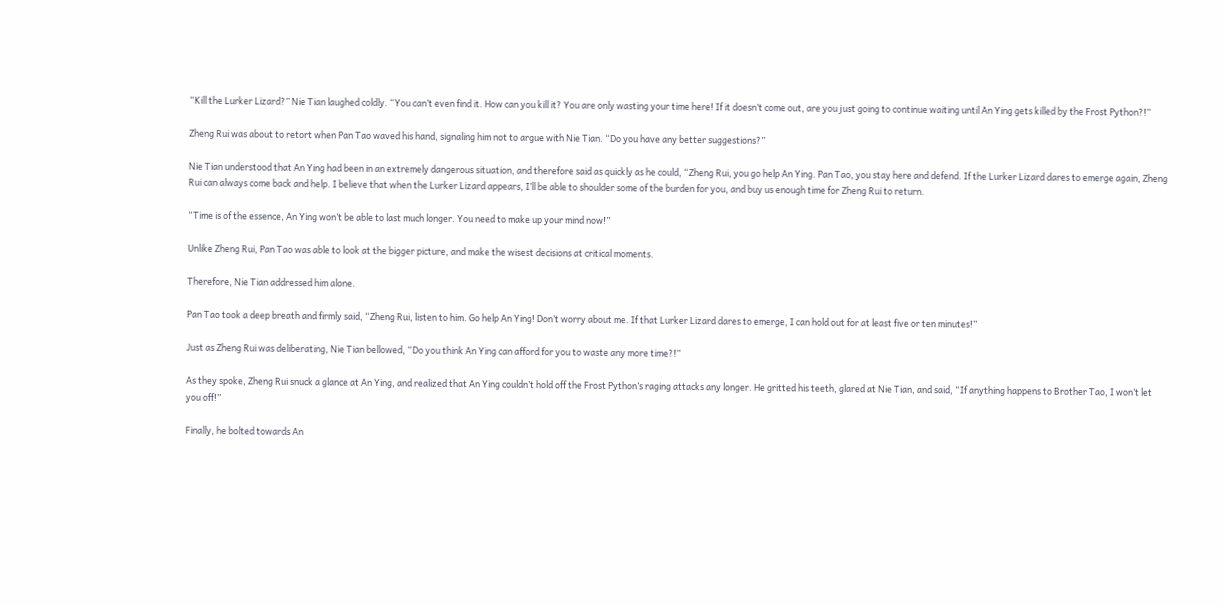“Kill the Lurker Lizard?” Nie Tian laughed coldly. “You can’t even find it. How can you kill it? You are only wasting your time here! If it doesn’t come out, are you just going to continue waiting until An Ying gets killed by the Frost Python?!”

Zheng Rui was about to retort when Pan Tao waved his hand, signaling him not to argue with Nie Tian. “Do you have any better suggestions?”

Nie Tian understood that An Ying had been in an extremely dangerous situation, and therefore said as quickly as he could, “Zheng Rui, you go help An Ying. Pan Tao, you stay here and defend. If the Lurker Lizard dares to emerge again, Zheng Rui can always come back and help. I believe that when the Lurker Lizard appears, I’ll be able to shoulder some of the burden for you, and buy us enough time for Zheng Rui to return.

“Time is of the essence, An Ying won’t be able to last much longer. You need to make up your mind now!”

Unlike Zheng Rui, Pan Tao was able to look at the bigger picture, and make the wisest decisions at critical moments.

Therefore, Nie Tian addressed him alone.

Pan Tao took a deep breath and firmly said, “Zheng Rui, listen to him. Go help An Ying! Don’t worry about me. If that Lurker Lizard dares to emerge, I can hold out for at least five or ten minutes!”

Just as Zheng Rui was deliberating, Nie Tian bellowed, “Do you think An Ying can afford for you to waste any more time?!”

As they spoke, Zheng Rui snuck a glance at An Ying, and realized that An Ying couldn’t hold off the Frost Python’s raging attacks any longer. He gritted his teeth, glared at Nie Tian, and said, “If anything happens to Brother Tao, I won’t let you off!”

Finally, he bolted towards An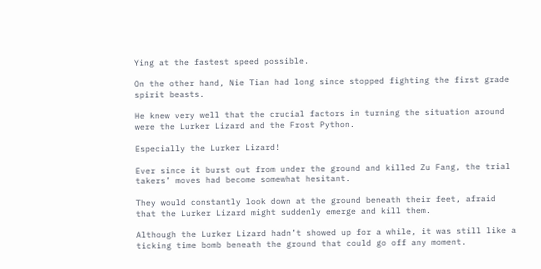Ying at the fastest speed possible.

On the other hand, Nie Tian had long since stopped fighting the first grade spirit beasts.

He knew very well that the crucial factors in turning the situation around were the Lurker Lizard and the Frost Python.

Especially the Lurker Lizard!

Ever since it burst out from under the ground and killed Zu Fang, the trial takers’ moves had become somewhat hesitant.

They would constantly look down at the ground beneath their feet, afraid that the Lurker Lizard might suddenly emerge and kill them.

Although the Lurker Lizard hadn’t showed up for a while, it was still like a ticking time bomb beneath the ground that could go off any moment.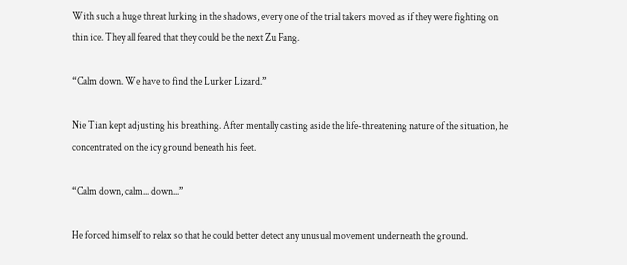With such a huge threat lurking in the shadows, every one of the trial takers moved as if they were fighting on thin ice. They all feared that they could be the next Zu Fang.

“Calm down. We have to find the Lurker Lizard.”

Nie Tian kept adjusting his breathing. After mentally casting aside the life-threatening nature of the situation, he concentrated on the icy ground beneath his feet.

“Calm down, calm... down...”

He forced himself to relax so that he could better detect any unusual movement underneath the ground.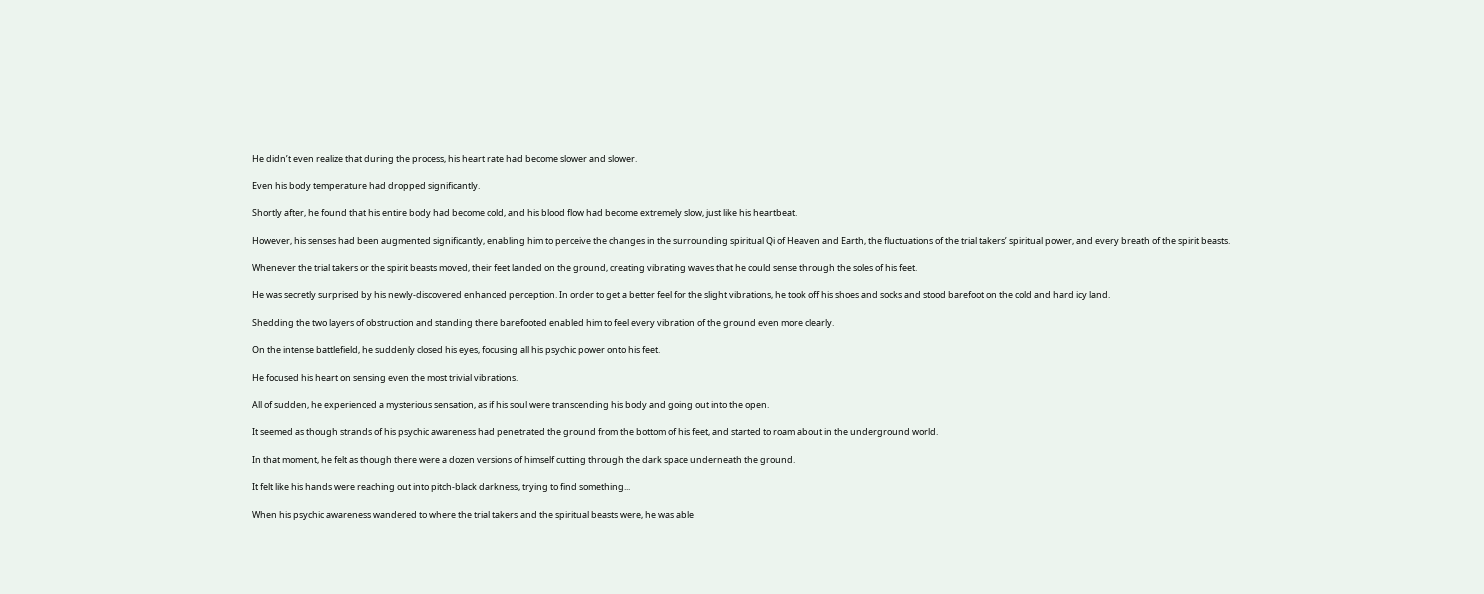He didn’t even realize that during the process, his heart rate had become slower and slower.

Even his body temperature had dropped significantly.

Shortly after, he found that his entire body had become cold, and his blood flow had become extremely slow, just like his heartbeat.

However, his senses had been augmented significantly, enabling him to perceive the changes in the surrounding spiritual Qi of Heaven and Earth, the fluctuations of the trial takers’ spiritual power, and every breath of the spirit beasts.

Whenever the trial takers or the spirit beasts moved, their feet landed on the ground, creating vibrating waves that he could sense through the soles of his feet.

He was secretly surprised by his newly-discovered enhanced perception. In order to get a better feel for the slight vibrations, he took off his shoes and socks and stood barefoot on the cold and hard icy land.

Shedding the two layers of obstruction and standing there barefooted enabled him to feel every vibration of the ground even more clearly.

On the intense battlefield, he suddenly closed his eyes, focusing all his psychic power onto his feet.

He focused his heart on sensing even the most trivial vibrations.

All of sudden, he experienced a mysterious sensation, as if his soul were transcending his body and going out into the open.

It seemed as though strands of his psychic awareness had penetrated the ground from the bottom of his feet, and started to roam about in the underground world.

In that moment, he felt as though there were a dozen versions of himself cutting through the dark space underneath the ground.

It felt like his hands were reaching out into pitch-black darkness, trying to find something...

When his psychic awareness wandered to where the trial takers and the spiritual beasts were, he was able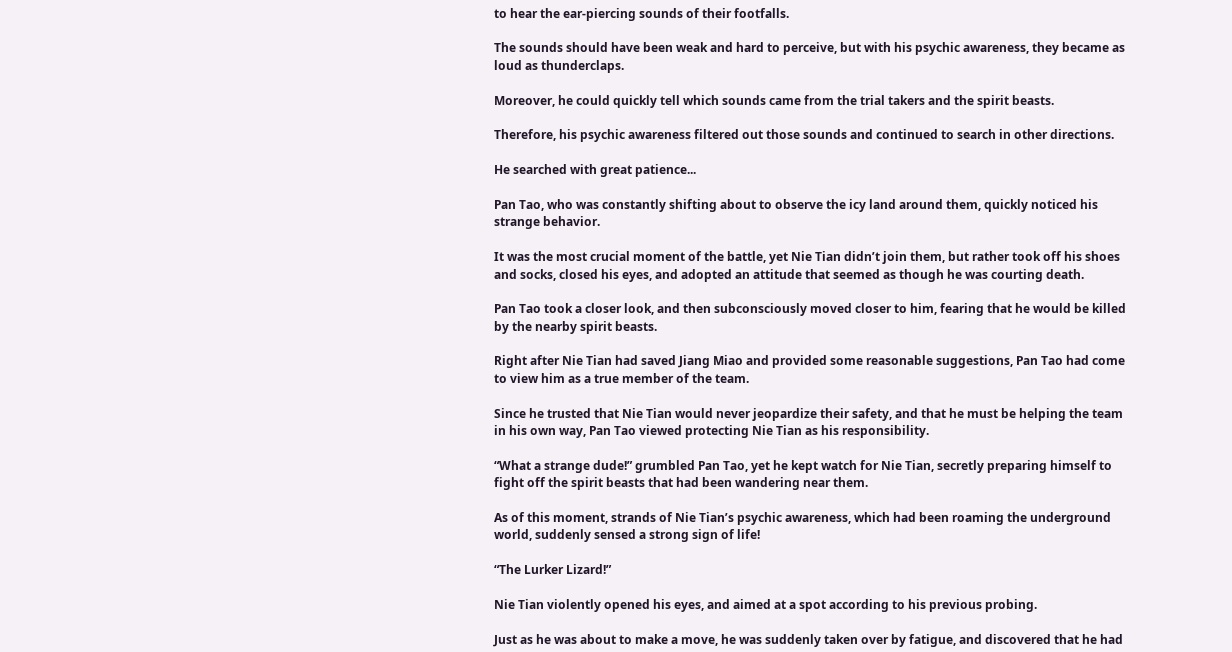to hear the ear-piercing sounds of their footfalls.

The sounds should have been weak and hard to perceive, but with his psychic awareness, they became as loud as thunderclaps.

Moreover, he could quickly tell which sounds came from the trial takers and the spirit beasts.

Therefore, his psychic awareness filtered out those sounds and continued to search in other directions.

He searched with great patience...

Pan Tao, who was constantly shifting about to observe the icy land around them, quickly noticed his strange behavior.

It was the most crucial moment of the battle, yet Nie Tian didn’t join them, but rather took off his shoes and socks, closed his eyes, and adopted an attitude that seemed as though he was courting death.

Pan Tao took a closer look, and then subconsciously moved closer to him, fearing that he would be killed by the nearby spirit beasts.

Right after Nie Tian had saved Jiang Miao and provided some reasonable suggestions, Pan Tao had come to view him as a true member of the team.

Since he trusted that Nie Tian would never jeopardize their safety, and that he must be helping the team in his own way, Pan Tao viewed protecting Nie Tian as his responsibility.

“What a strange dude!” grumbled Pan Tao, yet he kept watch for Nie Tian, secretly preparing himself to fight off the spirit beasts that had been wandering near them.

As of this moment, strands of Nie Tian’s psychic awareness, which had been roaming the underground world, suddenly sensed a strong sign of life!

“The Lurker Lizard!”

Nie Tian violently opened his eyes, and aimed at a spot according to his previous probing.

Just as he was about to make a move, he was suddenly taken over by fatigue, and discovered that he had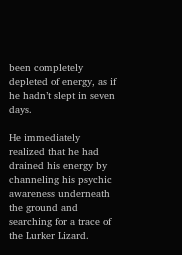been completely depleted of energy, as if he hadn’t slept in seven days.

He immediately realized that he had drained his energy by channeling his psychic awareness underneath the ground and searching for a trace of the Lurker Lizard.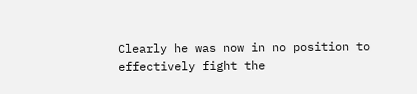Clearly he was now in no position to effectively fight the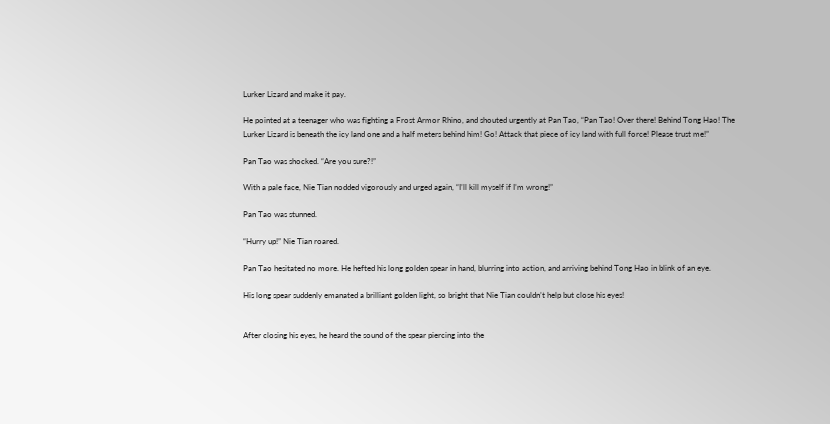Lurker Lizard and make it pay.

He pointed at a teenager who was fighting a Frost Armor Rhino, and shouted urgently at Pan Tao, “Pan Tao! Over there! Behind Tong Hao! The Lurker Lizard is beneath the icy land one and a half meters behind him! Go! Attack that piece of icy land with full force! Please trust me!”

Pan Tao was shocked. “Are you sure?!”

With a pale face, Nie Tian nodded vigorously and urged again, “I’ll kill myself if I’m wrong!”

Pan Tao was stunned.

“Hurry up!” Nie Tian roared.

Pan Tao hesitated no more. He hefted his long golden spear in hand, blurring into action, and arriving behind Tong Hao in blink of an eye.

His long spear suddenly emanated a brilliant golden light, so bright that Nie Tian couldn’t help but close his eyes!


After closing his eyes, he heard the sound of the spear piercing into the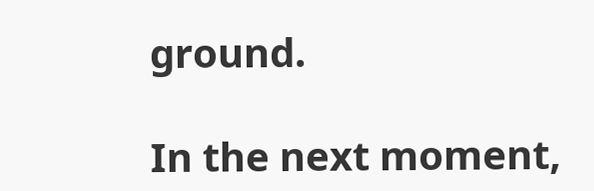ground.

In the next moment,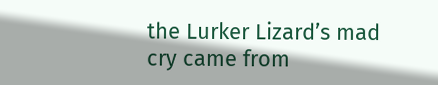the Lurker Lizard’s mad cry came from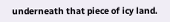underneath that piece of icy land.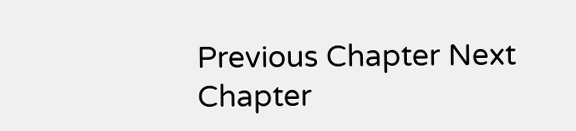Previous Chapter Next Chapter